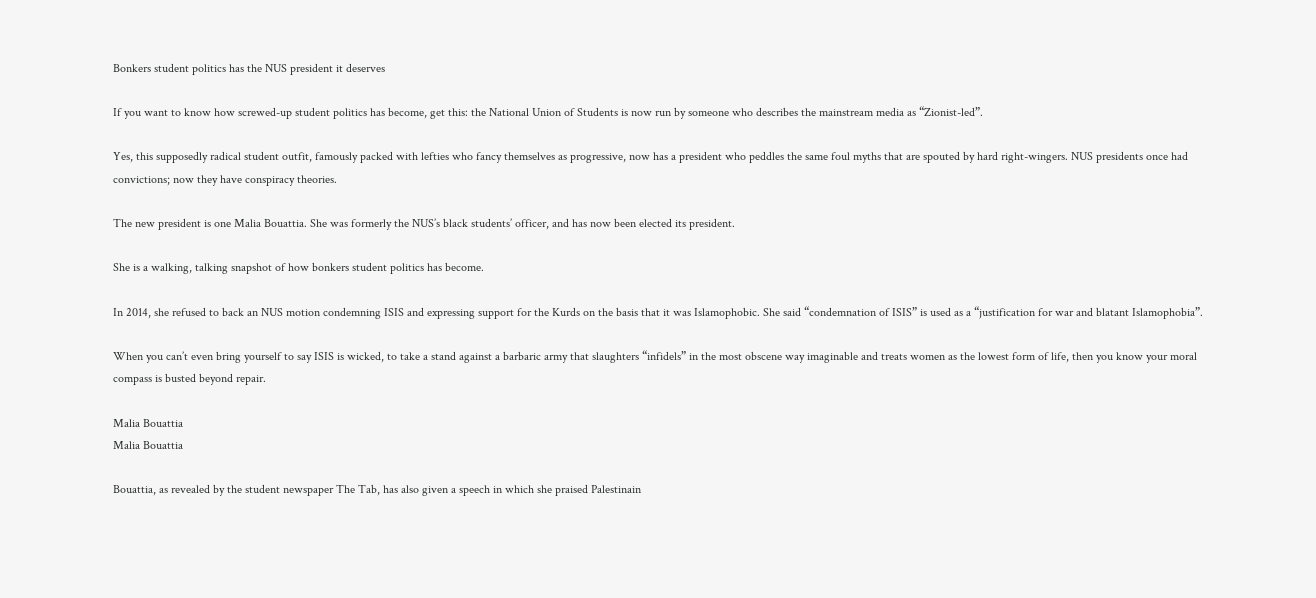Bonkers student politics has the NUS president it deserves

If you want to know how screwed-up student politics has become, get this: the National Union of Students is now run by someone who describes the mainstream media as “Zionist-led”.

Yes, this supposedly radical student outfit, famously packed with lefties who fancy themselves as progressive, now has a president who peddles the same foul myths that are spouted by hard right-wingers. NUS presidents once had convictions; now they have conspiracy theories.

The new president is one Malia Bouattia. She was formerly the NUS’s black students’ officer, and has now been elected its president.

She is a walking, talking snapshot of how bonkers student politics has become.

In 2014, she refused to back an NUS motion condemning ISIS and expressing support for the Kurds on the basis that it was Islamophobic. She said “condemnation of ISIS” is used as a “justification for war and blatant Islamophobia”.

When you can’t even bring yourself to say ISIS is wicked, to take a stand against a barbaric army that slaughters “infidels” in the most obscene way imaginable and treats women as the lowest form of life, then you know your moral compass is busted beyond repair.

Malia Bouattia
Malia Bouattia

Bouattia, as revealed by the student newspaper The Tab, has also given a speech in which she praised Palestinain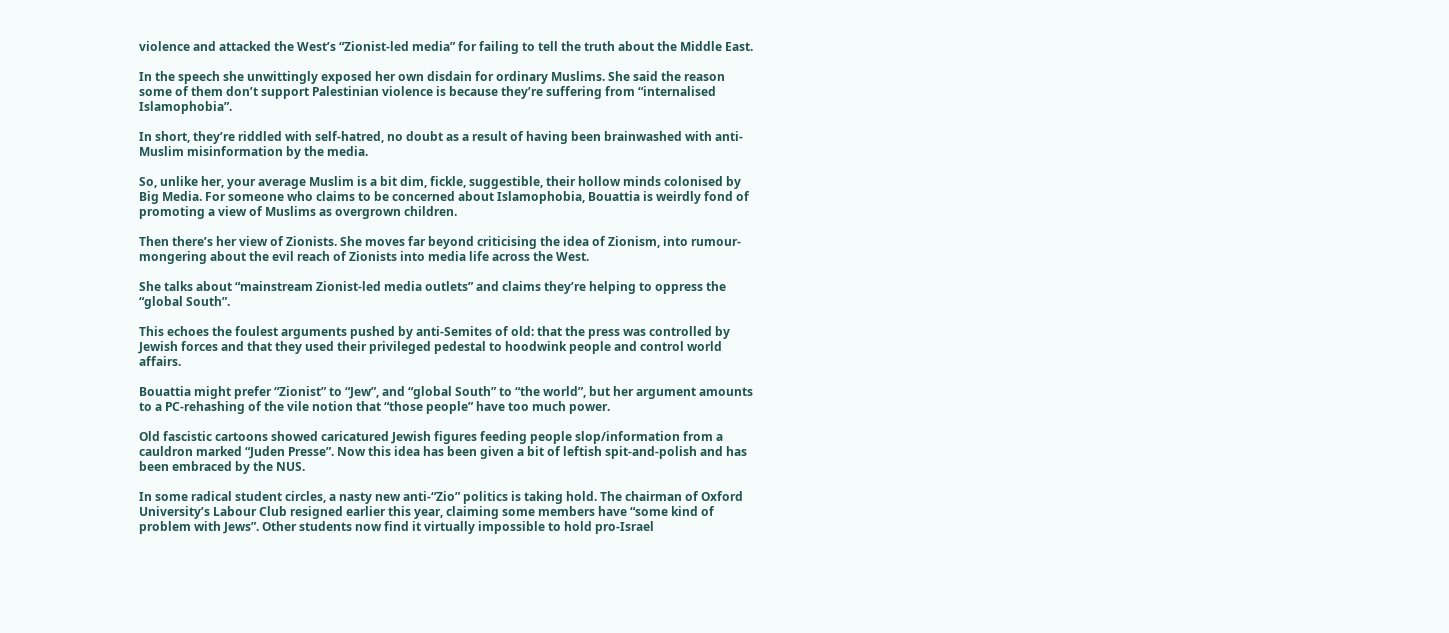violence and attacked the West’s “Zionist-led media” for failing to tell the truth about the Middle East.

In the speech she unwittingly exposed her own disdain for ordinary Muslims. She said the reason some of them don’t support Palestinian violence is because they’re suffering from “internalised Islamophobia”.

In short, they’re riddled with self-hatred, no doubt as a result of having been brainwashed with anti-Muslim misinformation by the media.

So, unlike her, your average Muslim is a bit dim, fickle, suggestible, their hollow minds colonised by Big Media. For someone who claims to be concerned about Islamophobia, Bouattia is weirdly fond of promoting a view of Muslims as overgrown children.

Then there’s her view of Zionists. She moves far beyond criticising the idea of Zionism, into rumour-mongering about the evil reach of Zionists into media life across the West.

She talks about “mainstream Zionist-led media outlets” and claims they’re helping to oppress the “global South”.

This echoes the foulest arguments pushed by anti-Semites of old: that the press was controlled by Jewish forces and that they used their privileged pedestal to hoodwink people and control world affairs.

Bouattia might prefer “Zionist” to “Jew”, and “global South” to “the world”, but her argument amounts to a PC-rehashing of the vile notion that “those people” have too much power.

Old fascistic cartoons showed caricatured Jewish figures feeding people slop/information from a cauldron marked “Juden Presse”. Now this idea has been given a bit of leftish spit-and-polish and has been embraced by the NUS.

In some radical student circles, a nasty new anti-“Zio” politics is taking hold. The chairman of Oxford University’s Labour Club resigned earlier this year, claiming some members have “some kind of problem with Jews”. Other students now find it virtually impossible to hold pro-Israel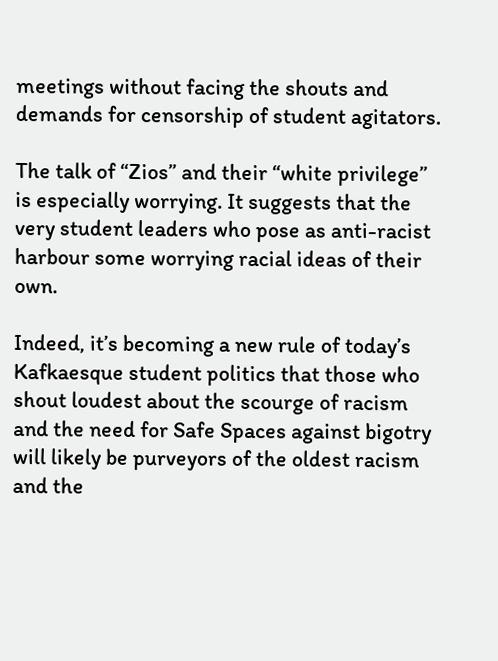meetings without facing the shouts and demands for censorship of student agitators.

The talk of “Zios” and their “white privilege” is especially worrying. It suggests that the very student leaders who pose as anti-racist harbour some worrying racial ideas of their own.

Indeed, it’s becoming a new rule of today’s Kafkaesque student politics that those who shout loudest about the scourge of racism and the need for Safe Spaces against bigotry will likely be purveyors of the oldest racism and the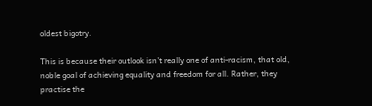oldest bigotry.

This is because their outlook isn’t really one of anti-racism, that old, noble goal of achieving equality and freedom for all. Rather, they practise the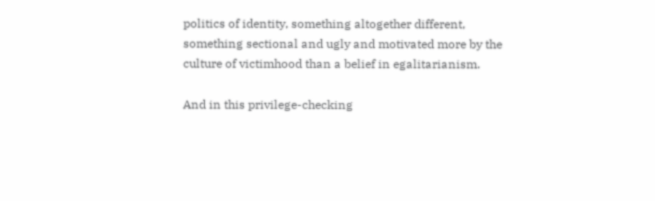politics of identity, something altogether different, something sectional and ugly and motivated more by the culture of victimhood than a belief in egalitarianism.

And in this privilege-checking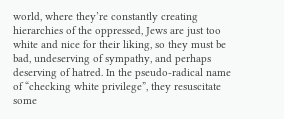world, where they’re constantly creating hierarchies of the oppressed, Jews are just too white and nice for their liking, so they must be bad, undeserving of sympathy, and perhaps deserving of hatred. In the pseudo-radical name of “checking white privilege”, they resuscitate some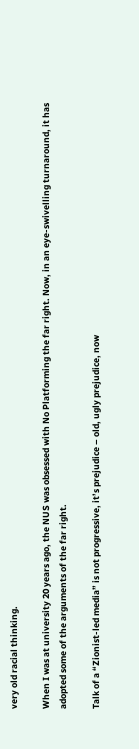very old racial thinking.

When I was at university 20 years ago, the NUS was obsessed with No Platforming the far right. Now, in an eye-swivelling turnaround, it has adopted some of the arguments of the far right.

Talk of a “Zionist-led media” is not progressive, it’s prejudice – old, ugly prejudice, now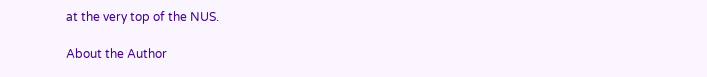at the very top of the NUS.

About the Author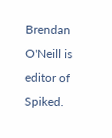Brendan O'Neill is editor of Spiked.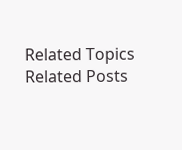Related Topics
Related Posts